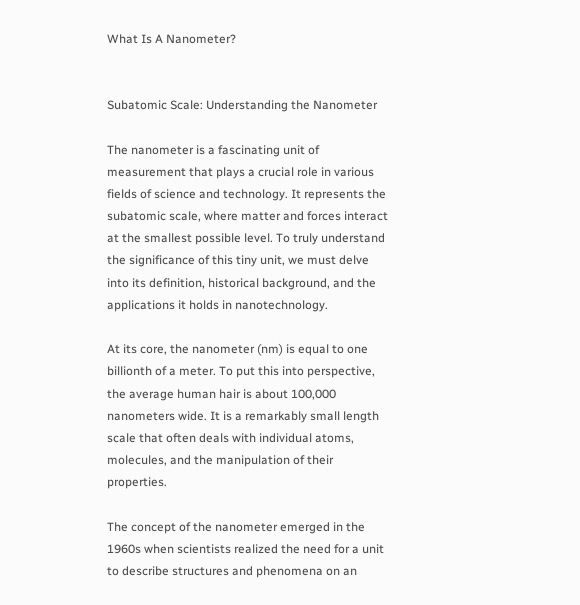What Is A Nanometer?


Subatomic Scale: Understanding the Nanometer

The nanometer is a fascinating unit of measurement that plays a crucial role in various fields of science and technology. It represents the subatomic scale, where matter and forces interact at the smallest possible level. To truly understand the significance of this tiny unit, we must delve into its definition, historical background, and the applications it holds in nanotechnology.

At its core, the nanometer (nm) is equal to one billionth of a meter. To put this into perspective, the average human hair is about 100,000 nanometers wide. It is a remarkably small length scale that often deals with individual atoms, molecules, and the manipulation of their properties.

The concept of the nanometer emerged in the 1960s when scientists realized the need for a unit to describe structures and phenomena on an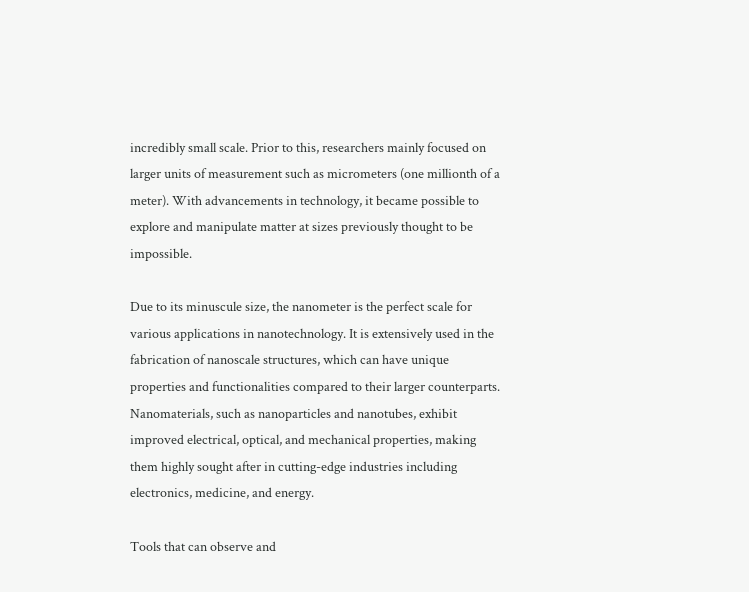incredibly small scale. Prior to this, researchers mainly focused on larger units of measurement such as micrometers (one millionth of a meter). With advancements in technology, it became possible to explore and manipulate matter at sizes previously thought to be impossible.

Due to its minuscule size, the nanometer is the perfect scale for various applications in nanotechnology. It is extensively used in the fabrication of nanoscale structures, which can have unique properties and functionalities compared to their larger counterparts. Nanomaterials, such as nanoparticles and nanotubes, exhibit improved electrical, optical, and mechanical properties, making them highly sought after in cutting-edge industries including electronics, medicine, and energy.

Tools that can observe and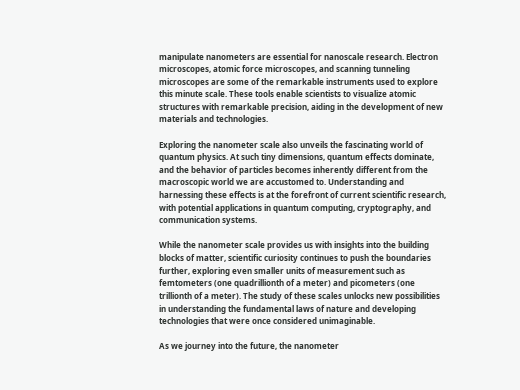manipulate nanometers are essential for nanoscale research. Electron microscopes, atomic force microscopes, and scanning tunneling microscopes are some of the remarkable instruments used to explore this minute scale. These tools enable scientists to visualize atomic structures with remarkable precision, aiding in the development of new materials and technologies.

Exploring the nanometer scale also unveils the fascinating world of quantum physics. At such tiny dimensions, quantum effects dominate, and the behavior of particles becomes inherently different from the macroscopic world we are accustomed to. Understanding and harnessing these effects is at the forefront of current scientific research, with potential applications in quantum computing, cryptography, and communication systems.

While the nanometer scale provides us with insights into the building blocks of matter, scientific curiosity continues to push the boundaries further, exploring even smaller units of measurement such as femtometers (one quadrillionth of a meter) and picometers (one trillionth of a meter). The study of these scales unlocks new possibilities in understanding the fundamental laws of nature and developing technologies that were once considered unimaginable.

As we journey into the future, the nanometer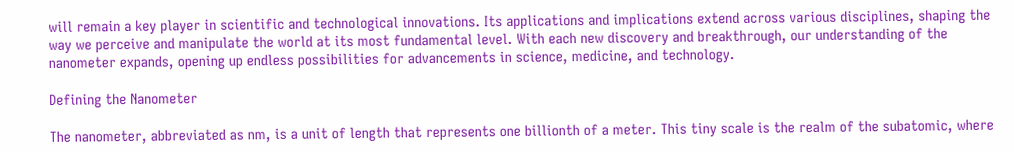will remain a key player in scientific and technological innovations. Its applications and implications extend across various disciplines, shaping the way we perceive and manipulate the world at its most fundamental level. With each new discovery and breakthrough, our understanding of the nanometer expands, opening up endless possibilities for advancements in science, medicine, and technology.

Defining the Nanometer

The nanometer, abbreviated as nm, is a unit of length that represents one billionth of a meter. This tiny scale is the realm of the subatomic, where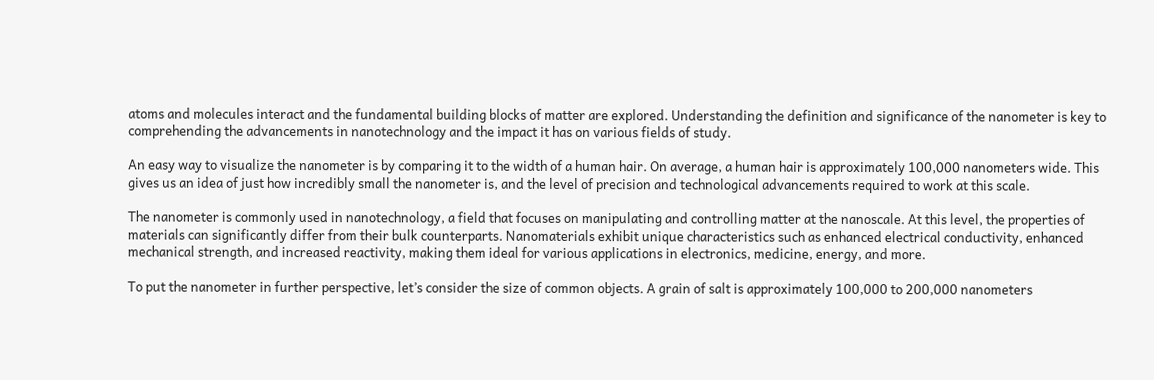atoms and molecules interact and the fundamental building blocks of matter are explored. Understanding the definition and significance of the nanometer is key to comprehending the advancements in nanotechnology and the impact it has on various fields of study.

An easy way to visualize the nanometer is by comparing it to the width of a human hair. On average, a human hair is approximately 100,000 nanometers wide. This gives us an idea of just how incredibly small the nanometer is, and the level of precision and technological advancements required to work at this scale.

The nanometer is commonly used in nanotechnology, a field that focuses on manipulating and controlling matter at the nanoscale. At this level, the properties of materials can significantly differ from their bulk counterparts. Nanomaterials exhibit unique characteristics such as enhanced electrical conductivity, enhanced mechanical strength, and increased reactivity, making them ideal for various applications in electronics, medicine, energy, and more.

To put the nanometer in further perspective, let’s consider the size of common objects. A grain of salt is approximately 100,000 to 200,000 nanometers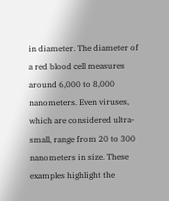in diameter. The diameter of a red blood cell measures around 6,000 to 8,000 nanometers. Even viruses, which are considered ultra-small, range from 20 to 300 nanometers in size. These examples highlight the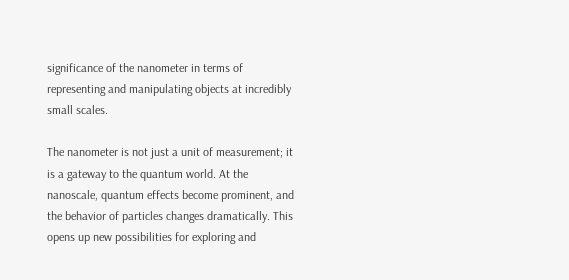significance of the nanometer in terms of representing and manipulating objects at incredibly small scales.

The nanometer is not just a unit of measurement; it is a gateway to the quantum world. At the nanoscale, quantum effects become prominent, and the behavior of particles changes dramatically. This opens up new possibilities for exploring and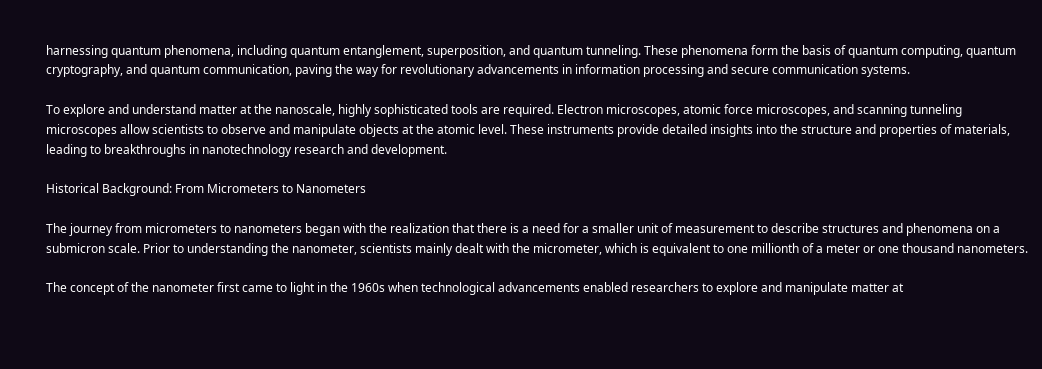harnessing quantum phenomena, including quantum entanglement, superposition, and quantum tunneling. These phenomena form the basis of quantum computing, quantum cryptography, and quantum communication, paving the way for revolutionary advancements in information processing and secure communication systems.

To explore and understand matter at the nanoscale, highly sophisticated tools are required. Electron microscopes, atomic force microscopes, and scanning tunneling microscopes allow scientists to observe and manipulate objects at the atomic level. These instruments provide detailed insights into the structure and properties of materials, leading to breakthroughs in nanotechnology research and development.

Historical Background: From Micrometers to Nanometers

The journey from micrometers to nanometers began with the realization that there is a need for a smaller unit of measurement to describe structures and phenomena on a submicron scale. Prior to understanding the nanometer, scientists mainly dealt with the micrometer, which is equivalent to one millionth of a meter or one thousand nanometers.

The concept of the nanometer first came to light in the 1960s when technological advancements enabled researchers to explore and manipulate matter at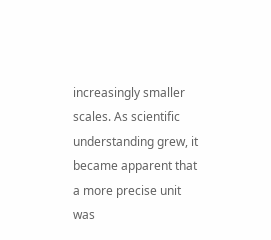increasingly smaller scales. As scientific understanding grew, it became apparent that a more precise unit was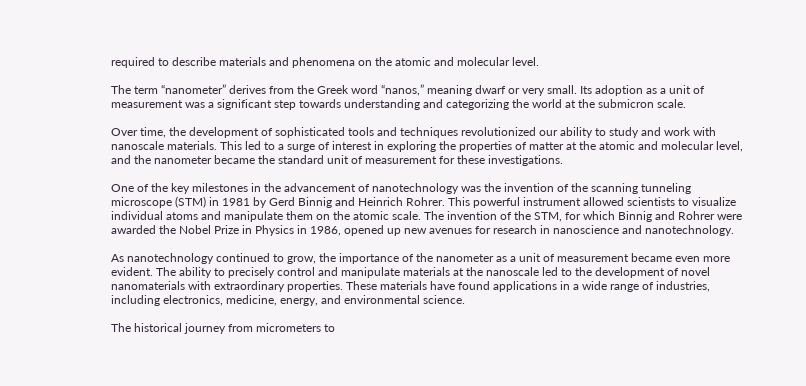required to describe materials and phenomena on the atomic and molecular level.

The term “nanometer” derives from the Greek word “nanos,” meaning dwarf or very small. Its adoption as a unit of measurement was a significant step towards understanding and categorizing the world at the submicron scale.

Over time, the development of sophisticated tools and techniques revolutionized our ability to study and work with nanoscale materials. This led to a surge of interest in exploring the properties of matter at the atomic and molecular level, and the nanometer became the standard unit of measurement for these investigations.

One of the key milestones in the advancement of nanotechnology was the invention of the scanning tunneling microscope (STM) in 1981 by Gerd Binnig and Heinrich Rohrer. This powerful instrument allowed scientists to visualize individual atoms and manipulate them on the atomic scale. The invention of the STM, for which Binnig and Rohrer were awarded the Nobel Prize in Physics in 1986, opened up new avenues for research in nanoscience and nanotechnology.

As nanotechnology continued to grow, the importance of the nanometer as a unit of measurement became even more evident. The ability to precisely control and manipulate materials at the nanoscale led to the development of novel nanomaterials with extraordinary properties. These materials have found applications in a wide range of industries, including electronics, medicine, energy, and environmental science.

The historical journey from micrometers to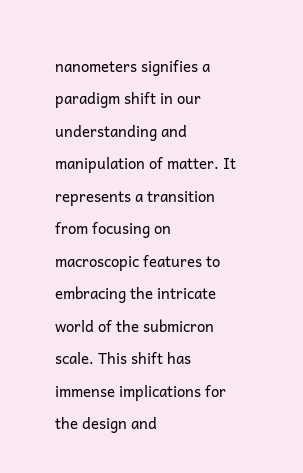nanometers signifies a paradigm shift in our understanding and manipulation of matter. It represents a transition from focusing on macroscopic features to embracing the intricate world of the submicron scale. This shift has immense implications for the design and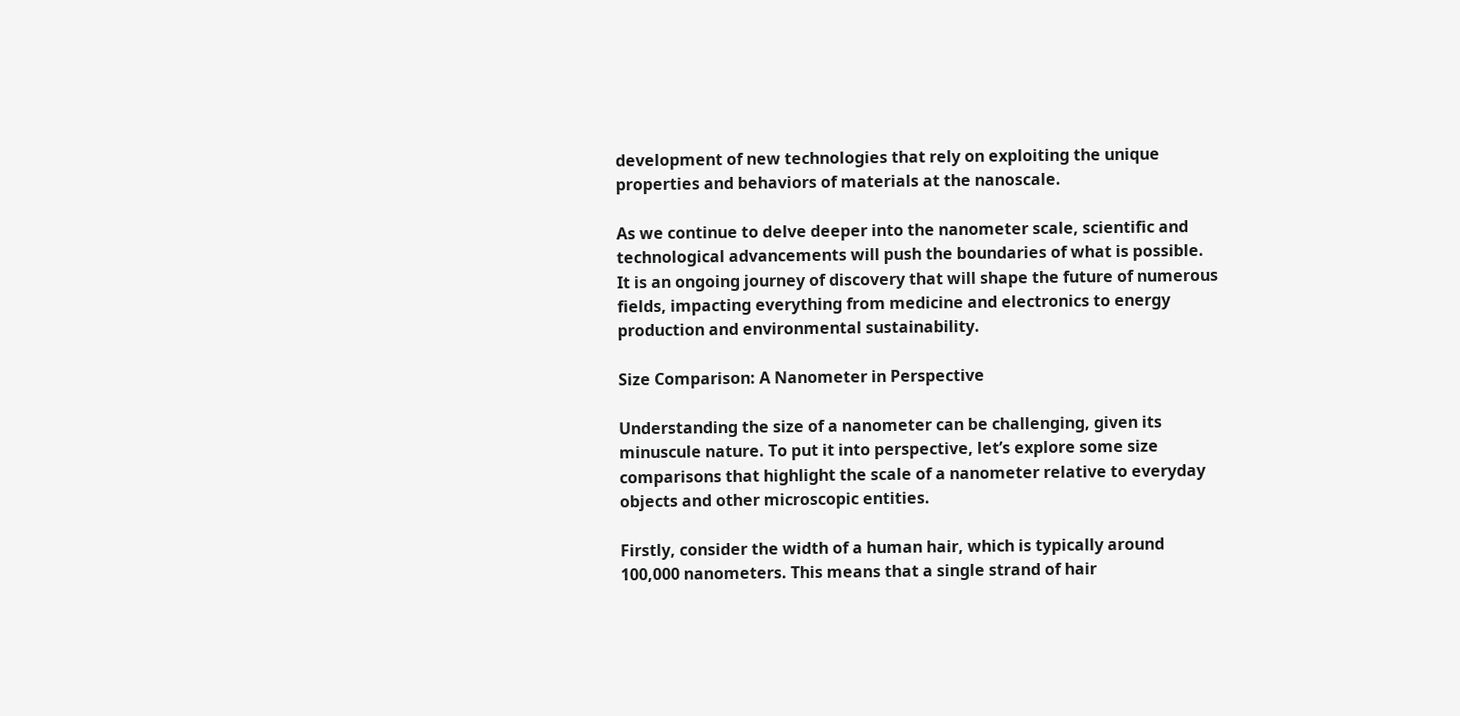development of new technologies that rely on exploiting the unique properties and behaviors of materials at the nanoscale.

As we continue to delve deeper into the nanometer scale, scientific and technological advancements will push the boundaries of what is possible. It is an ongoing journey of discovery that will shape the future of numerous fields, impacting everything from medicine and electronics to energy production and environmental sustainability.

Size Comparison: A Nanometer in Perspective

Understanding the size of a nanometer can be challenging, given its minuscule nature. To put it into perspective, let’s explore some size comparisons that highlight the scale of a nanometer relative to everyday objects and other microscopic entities.

Firstly, consider the width of a human hair, which is typically around 100,000 nanometers. This means that a single strand of hair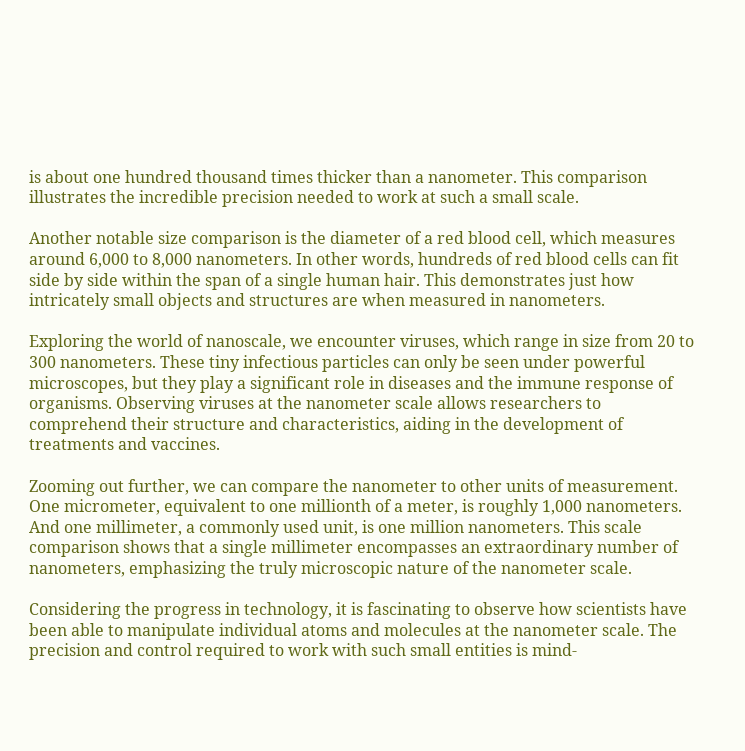is about one hundred thousand times thicker than a nanometer. This comparison illustrates the incredible precision needed to work at such a small scale.

Another notable size comparison is the diameter of a red blood cell, which measures around 6,000 to 8,000 nanometers. In other words, hundreds of red blood cells can fit side by side within the span of a single human hair. This demonstrates just how intricately small objects and structures are when measured in nanometers.

Exploring the world of nanoscale, we encounter viruses, which range in size from 20 to 300 nanometers. These tiny infectious particles can only be seen under powerful microscopes, but they play a significant role in diseases and the immune response of organisms. Observing viruses at the nanometer scale allows researchers to comprehend their structure and characteristics, aiding in the development of treatments and vaccines.

Zooming out further, we can compare the nanometer to other units of measurement. One micrometer, equivalent to one millionth of a meter, is roughly 1,000 nanometers. And one millimeter, a commonly used unit, is one million nanometers. This scale comparison shows that a single millimeter encompasses an extraordinary number of nanometers, emphasizing the truly microscopic nature of the nanometer scale.

Considering the progress in technology, it is fascinating to observe how scientists have been able to manipulate individual atoms and molecules at the nanometer scale. The precision and control required to work with such small entities is mind-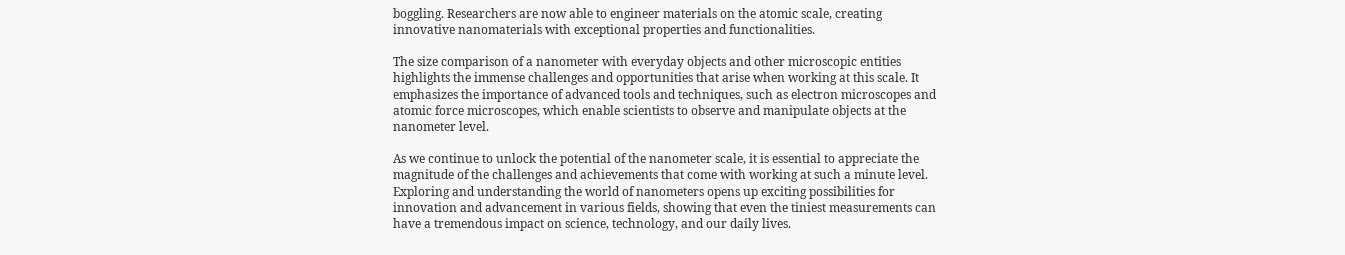boggling. Researchers are now able to engineer materials on the atomic scale, creating innovative nanomaterials with exceptional properties and functionalities.

The size comparison of a nanometer with everyday objects and other microscopic entities highlights the immense challenges and opportunities that arise when working at this scale. It emphasizes the importance of advanced tools and techniques, such as electron microscopes and atomic force microscopes, which enable scientists to observe and manipulate objects at the nanometer level.

As we continue to unlock the potential of the nanometer scale, it is essential to appreciate the magnitude of the challenges and achievements that come with working at such a minute level. Exploring and understanding the world of nanometers opens up exciting possibilities for innovation and advancement in various fields, showing that even the tiniest measurements can have a tremendous impact on science, technology, and our daily lives.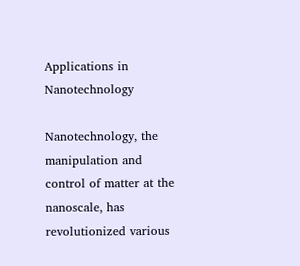Applications in Nanotechnology

Nanotechnology, the manipulation and control of matter at the nanoscale, has revolutionized various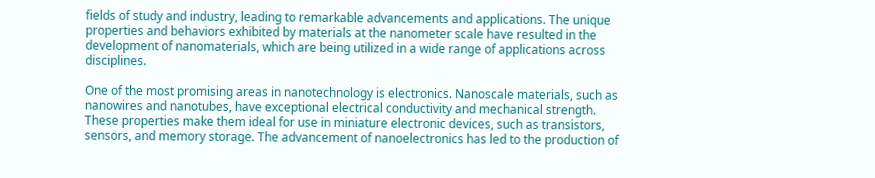fields of study and industry, leading to remarkable advancements and applications. The unique properties and behaviors exhibited by materials at the nanometer scale have resulted in the development of nanomaterials, which are being utilized in a wide range of applications across disciplines.

One of the most promising areas in nanotechnology is electronics. Nanoscale materials, such as nanowires and nanotubes, have exceptional electrical conductivity and mechanical strength. These properties make them ideal for use in miniature electronic devices, such as transistors, sensors, and memory storage. The advancement of nanoelectronics has led to the production of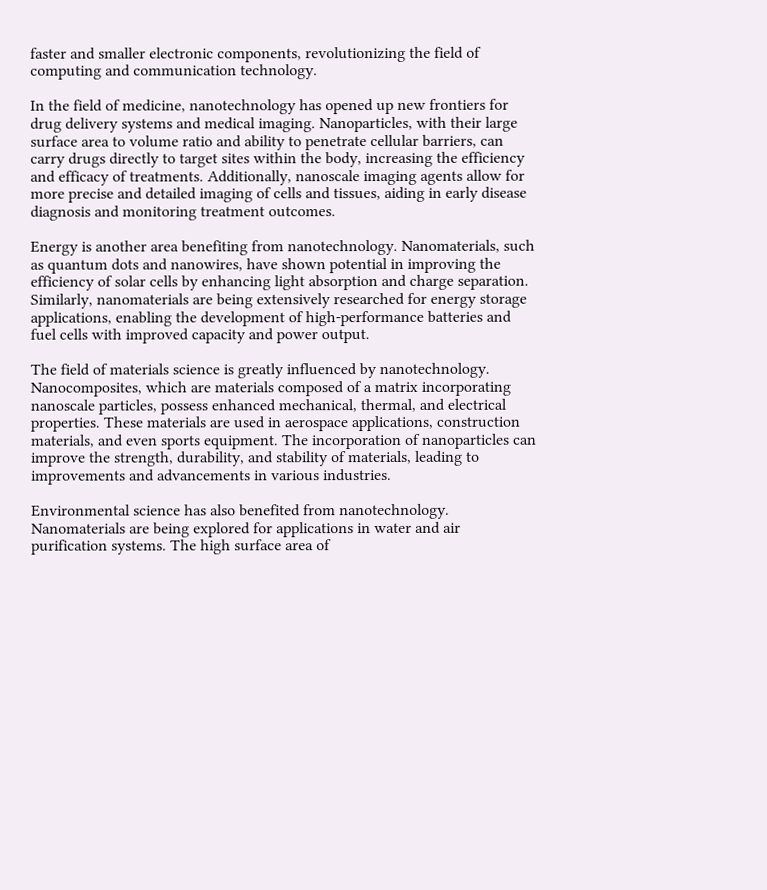faster and smaller electronic components, revolutionizing the field of computing and communication technology.

In the field of medicine, nanotechnology has opened up new frontiers for drug delivery systems and medical imaging. Nanoparticles, with their large surface area to volume ratio and ability to penetrate cellular barriers, can carry drugs directly to target sites within the body, increasing the efficiency and efficacy of treatments. Additionally, nanoscale imaging agents allow for more precise and detailed imaging of cells and tissues, aiding in early disease diagnosis and monitoring treatment outcomes.

Energy is another area benefiting from nanotechnology. Nanomaterials, such as quantum dots and nanowires, have shown potential in improving the efficiency of solar cells by enhancing light absorption and charge separation. Similarly, nanomaterials are being extensively researched for energy storage applications, enabling the development of high-performance batteries and fuel cells with improved capacity and power output.

The field of materials science is greatly influenced by nanotechnology. Nanocomposites, which are materials composed of a matrix incorporating nanoscale particles, possess enhanced mechanical, thermal, and electrical properties. These materials are used in aerospace applications, construction materials, and even sports equipment. The incorporation of nanoparticles can improve the strength, durability, and stability of materials, leading to improvements and advancements in various industries.

Environmental science has also benefited from nanotechnology. Nanomaterials are being explored for applications in water and air purification systems. The high surface area of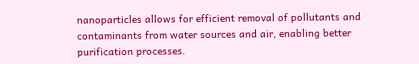nanoparticles allows for efficient removal of pollutants and contaminants from water sources and air, enabling better purification processes.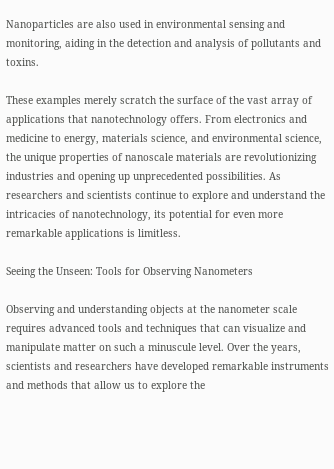Nanoparticles are also used in environmental sensing and monitoring, aiding in the detection and analysis of pollutants and toxins.

These examples merely scratch the surface of the vast array of applications that nanotechnology offers. From electronics and medicine to energy, materials science, and environmental science, the unique properties of nanoscale materials are revolutionizing industries and opening up unprecedented possibilities. As researchers and scientists continue to explore and understand the intricacies of nanotechnology, its potential for even more remarkable applications is limitless.

Seeing the Unseen: Tools for Observing Nanometers

Observing and understanding objects at the nanometer scale requires advanced tools and techniques that can visualize and manipulate matter on such a minuscule level. Over the years, scientists and researchers have developed remarkable instruments and methods that allow us to explore the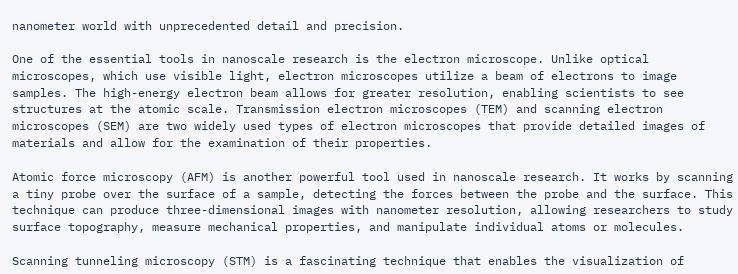nanometer world with unprecedented detail and precision.

One of the essential tools in nanoscale research is the electron microscope. Unlike optical microscopes, which use visible light, electron microscopes utilize a beam of electrons to image samples. The high-energy electron beam allows for greater resolution, enabling scientists to see structures at the atomic scale. Transmission electron microscopes (TEM) and scanning electron microscopes (SEM) are two widely used types of electron microscopes that provide detailed images of materials and allow for the examination of their properties.

Atomic force microscopy (AFM) is another powerful tool used in nanoscale research. It works by scanning a tiny probe over the surface of a sample, detecting the forces between the probe and the surface. This technique can produce three-dimensional images with nanometer resolution, allowing researchers to study surface topography, measure mechanical properties, and manipulate individual atoms or molecules.

Scanning tunneling microscopy (STM) is a fascinating technique that enables the visualization of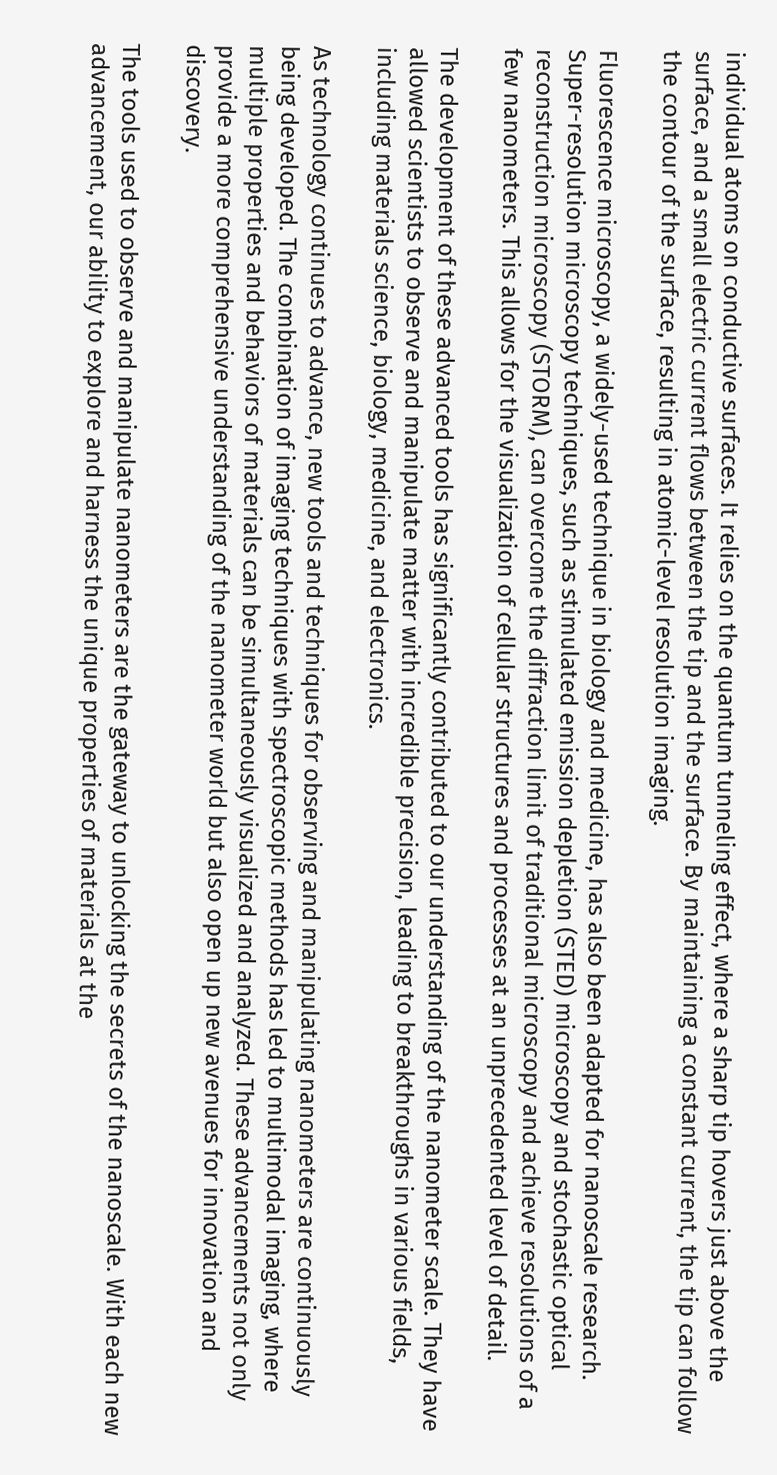individual atoms on conductive surfaces. It relies on the quantum tunneling effect, where a sharp tip hovers just above the surface, and a small electric current flows between the tip and the surface. By maintaining a constant current, the tip can follow the contour of the surface, resulting in atomic-level resolution imaging.

Fluorescence microscopy, a widely-used technique in biology and medicine, has also been adapted for nanoscale research. Super-resolution microscopy techniques, such as stimulated emission depletion (STED) microscopy and stochastic optical reconstruction microscopy (STORM), can overcome the diffraction limit of traditional microscopy and achieve resolutions of a few nanometers. This allows for the visualization of cellular structures and processes at an unprecedented level of detail.

The development of these advanced tools has significantly contributed to our understanding of the nanometer scale. They have allowed scientists to observe and manipulate matter with incredible precision, leading to breakthroughs in various fields, including materials science, biology, medicine, and electronics.

As technology continues to advance, new tools and techniques for observing and manipulating nanometers are continuously being developed. The combination of imaging techniques with spectroscopic methods has led to multimodal imaging, where multiple properties and behaviors of materials can be simultaneously visualized and analyzed. These advancements not only provide a more comprehensive understanding of the nanometer world but also open up new avenues for innovation and discovery.

The tools used to observe and manipulate nanometers are the gateway to unlocking the secrets of the nanoscale. With each new advancement, our ability to explore and harness the unique properties of materials at the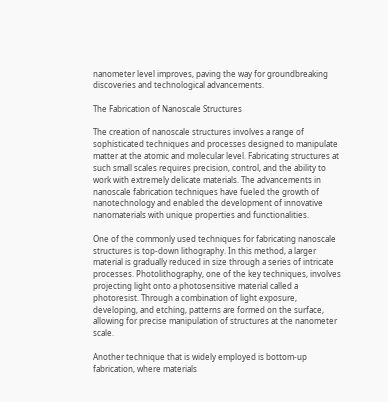nanometer level improves, paving the way for groundbreaking discoveries and technological advancements.

The Fabrication of Nanoscale Structures

The creation of nanoscale structures involves a range of sophisticated techniques and processes designed to manipulate matter at the atomic and molecular level. Fabricating structures at such small scales requires precision, control, and the ability to work with extremely delicate materials. The advancements in nanoscale fabrication techniques have fueled the growth of nanotechnology and enabled the development of innovative nanomaterials with unique properties and functionalities.

One of the commonly used techniques for fabricating nanoscale structures is top-down lithography. In this method, a larger material is gradually reduced in size through a series of intricate processes. Photolithography, one of the key techniques, involves projecting light onto a photosensitive material called a photoresist. Through a combination of light exposure, developing, and etching, patterns are formed on the surface, allowing for precise manipulation of structures at the nanometer scale.

Another technique that is widely employed is bottom-up fabrication, where materials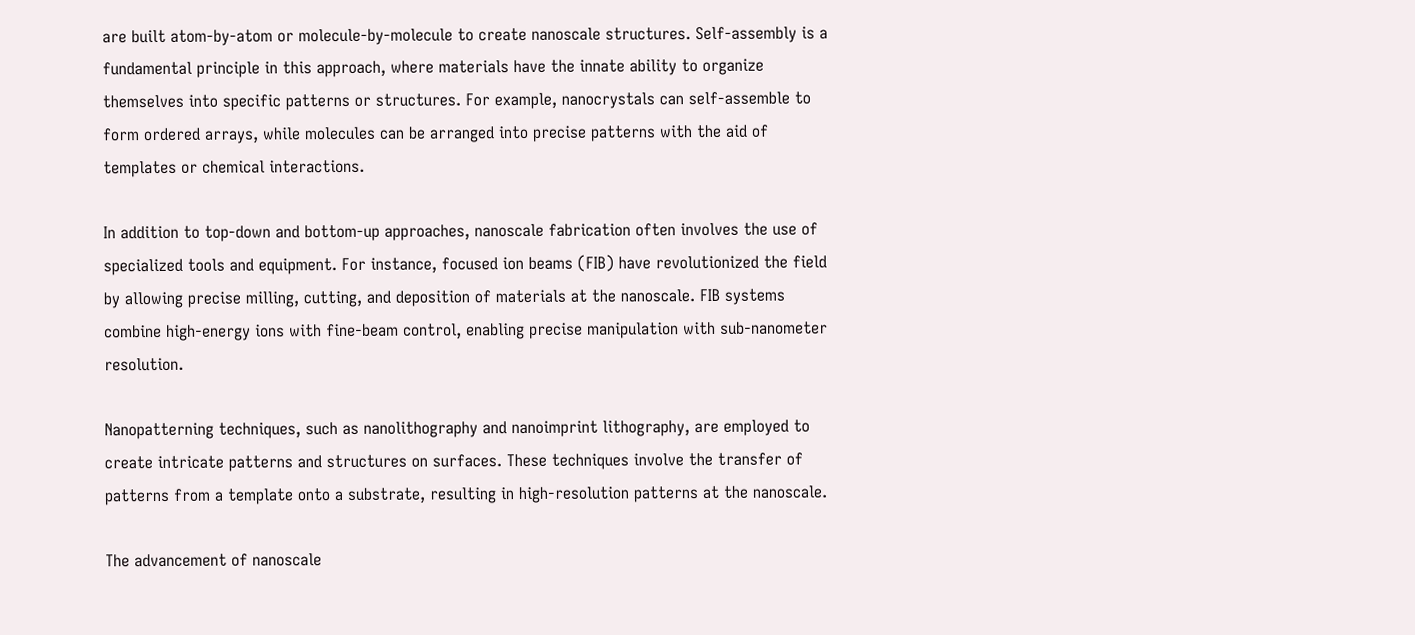are built atom-by-atom or molecule-by-molecule to create nanoscale structures. Self-assembly is a fundamental principle in this approach, where materials have the innate ability to organize themselves into specific patterns or structures. For example, nanocrystals can self-assemble to form ordered arrays, while molecules can be arranged into precise patterns with the aid of templates or chemical interactions.

In addition to top-down and bottom-up approaches, nanoscale fabrication often involves the use of specialized tools and equipment. For instance, focused ion beams (FIB) have revolutionized the field by allowing precise milling, cutting, and deposition of materials at the nanoscale. FIB systems combine high-energy ions with fine-beam control, enabling precise manipulation with sub-nanometer resolution.

Nanopatterning techniques, such as nanolithography and nanoimprint lithography, are employed to create intricate patterns and structures on surfaces. These techniques involve the transfer of patterns from a template onto a substrate, resulting in high-resolution patterns at the nanoscale.

The advancement of nanoscale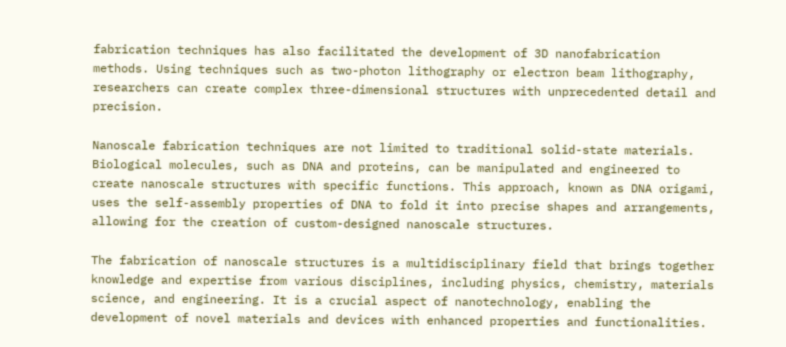fabrication techniques has also facilitated the development of 3D nanofabrication methods. Using techniques such as two-photon lithography or electron beam lithography, researchers can create complex three-dimensional structures with unprecedented detail and precision.

Nanoscale fabrication techniques are not limited to traditional solid-state materials. Biological molecules, such as DNA and proteins, can be manipulated and engineered to create nanoscale structures with specific functions. This approach, known as DNA origami, uses the self-assembly properties of DNA to fold it into precise shapes and arrangements, allowing for the creation of custom-designed nanoscale structures.

The fabrication of nanoscale structures is a multidisciplinary field that brings together knowledge and expertise from various disciplines, including physics, chemistry, materials science, and engineering. It is a crucial aspect of nanotechnology, enabling the development of novel materials and devices with enhanced properties and functionalities.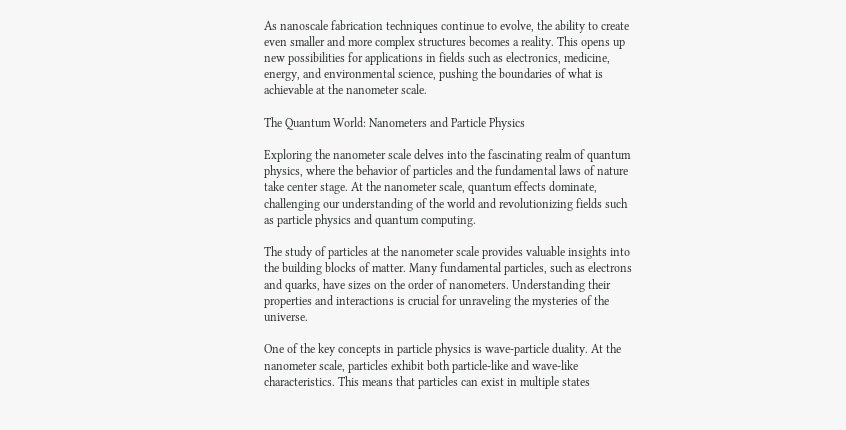As nanoscale fabrication techniques continue to evolve, the ability to create even smaller and more complex structures becomes a reality. This opens up new possibilities for applications in fields such as electronics, medicine, energy, and environmental science, pushing the boundaries of what is achievable at the nanometer scale.

The Quantum World: Nanometers and Particle Physics

Exploring the nanometer scale delves into the fascinating realm of quantum physics, where the behavior of particles and the fundamental laws of nature take center stage. At the nanometer scale, quantum effects dominate, challenging our understanding of the world and revolutionizing fields such as particle physics and quantum computing.

The study of particles at the nanometer scale provides valuable insights into the building blocks of matter. Many fundamental particles, such as electrons and quarks, have sizes on the order of nanometers. Understanding their properties and interactions is crucial for unraveling the mysteries of the universe.

One of the key concepts in particle physics is wave-particle duality. At the nanometer scale, particles exhibit both particle-like and wave-like characteristics. This means that particles can exist in multiple states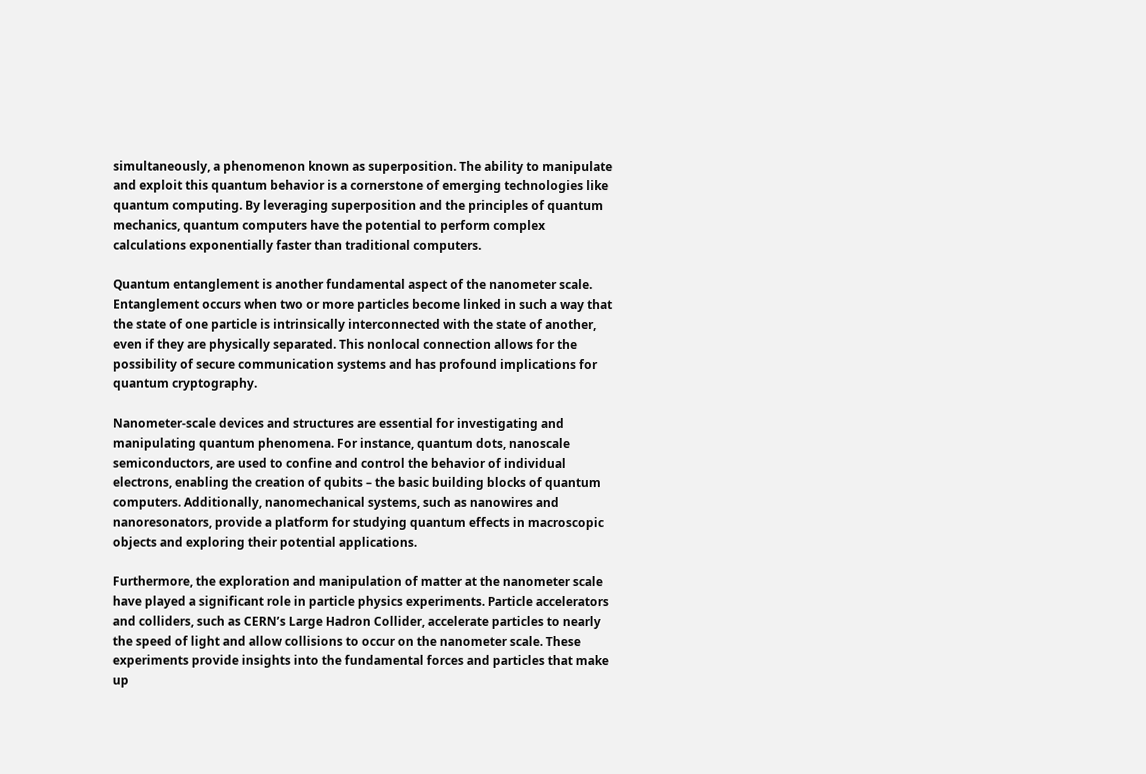simultaneously, a phenomenon known as superposition. The ability to manipulate and exploit this quantum behavior is a cornerstone of emerging technologies like quantum computing. By leveraging superposition and the principles of quantum mechanics, quantum computers have the potential to perform complex calculations exponentially faster than traditional computers.

Quantum entanglement is another fundamental aspect of the nanometer scale. Entanglement occurs when two or more particles become linked in such a way that the state of one particle is intrinsically interconnected with the state of another, even if they are physically separated. This nonlocal connection allows for the possibility of secure communication systems and has profound implications for quantum cryptography.

Nanometer-scale devices and structures are essential for investigating and manipulating quantum phenomena. For instance, quantum dots, nanoscale semiconductors, are used to confine and control the behavior of individual electrons, enabling the creation of qubits – the basic building blocks of quantum computers. Additionally, nanomechanical systems, such as nanowires and nanoresonators, provide a platform for studying quantum effects in macroscopic objects and exploring their potential applications.

Furthermore, the exploration and manipulation of matter at the nanometer scale have played a significant role in particle physics experiments. Particle accelerators and colliders, such as CERN’s Large Hadron Collider, accelerate particles to nearly the speed of light and allow collisions to occur on the nanometer scale. These experiments provide insights into the fundamental forces and particles that make up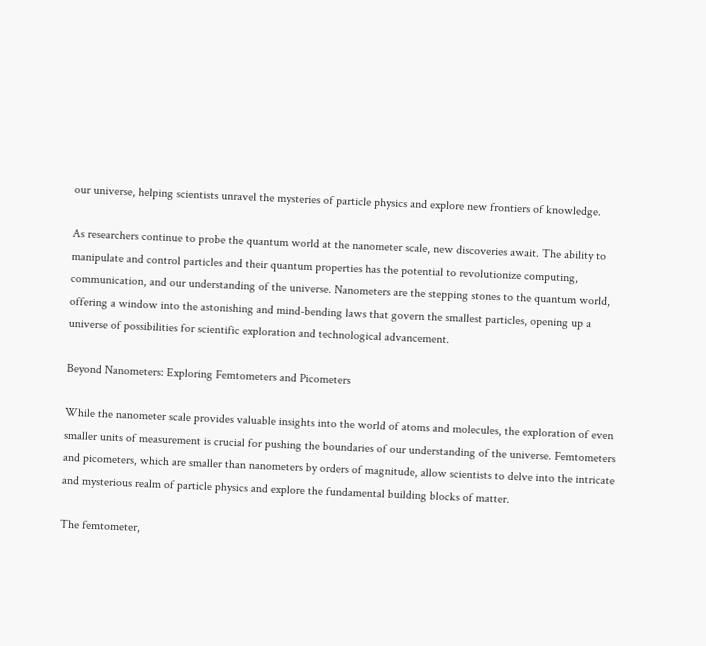our universe, helping scientists unravel the mysteries of particle physics and explore new frontiers of knowledge.

As researchers continue to probe the quantum world at the nanometer scale, new discoveries await. The ability to manipulate and control particles and their quantum properties has the potential to revolutionize computing, communication, and our understanding of the universe. Nanometers are the stepping stones to the quantum world, offering a window into the astonishing and mind-bending laws that govern the smallest particles, opening up a universe of possibilities for scientific exploration and technological advancement.

Beyond Nanometers: Exploring Femtometers and Picometers

While the nanometer scale provides valuable insights into the world of atoms and molecules, the exploration of even smaller units of measurement is crucial for pushing the boundaries of our understanding of the universe. Femtometers and picometers, which are smaller than nanometers by orders of magnitude, allow scientists to delve into the intricate and mysterious realm of particle physics and explore the fundamental building blocks of matter.

The femtometer,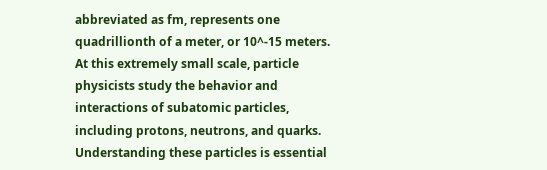abbreviated as fm, represents one quadrillionth of a meter, or 10^-15 meters. At this extremely small scale, particle physicists study the behavior and interactions of subatomic particles, including protons, neutrons, and quarks. Understanding these particles is essential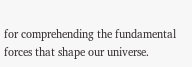for comprehending the fundamental forces that shape our universe.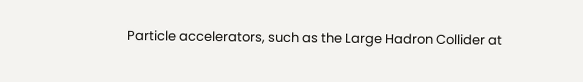Particle accelerators, such as the Large Hadron Collider at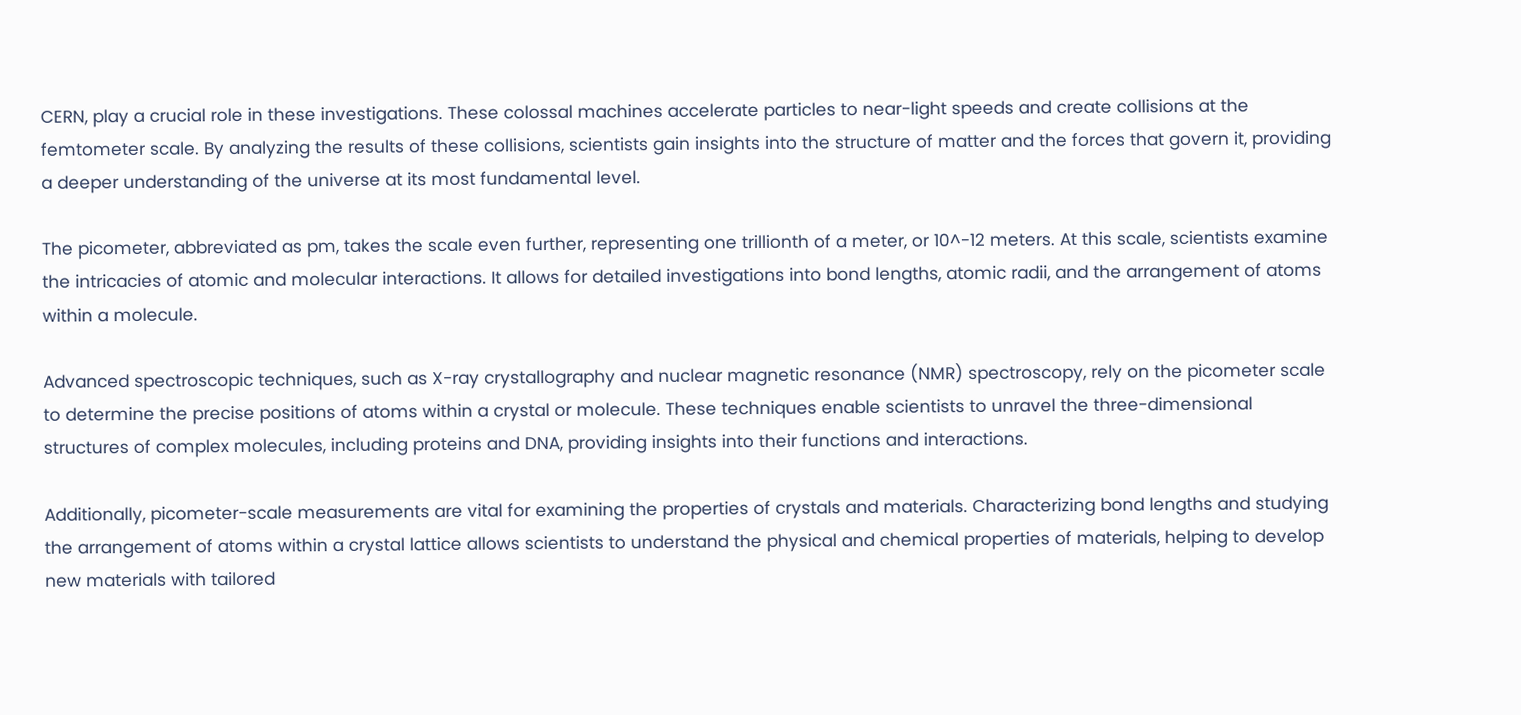CERN, play a crucial role in these investigations. These colossal machines accelerate particles to near-light speeds and create collisions at the femtometer scale. By analyzing the results of these collisions, scientists gain insights into the structure of matter and the forces that govern it, providing a deeper understanding of the universe at its most fundamental level.

The picometer, abbreviated as pm, takes the scale even further, representing one trillionth of a meter, or 10^-12 meters. At this scale, scientists examine the intricacies of atomic and molecular interactions. It allows for detailed investigations into bond lengths, atomic radii, and the arrangement of atoms within a molecule.

Advanced spectroscopic techniques, such as X-ray crystallography and nuclear magnetic resonance (NMR) spectroscopy, rely on the picometer scale to determine the precise positions of atoms within a crystal or molecule. These techniques enable scientists to unravel the three-dimensional structures of complex molecules, including proteins and DNA, providing insights into their functions and interactions.

Additionally, picometer-scale measurements are vital for examining the properties of crystals and materials. Characterizing bond lengths and studying the arrangement of atoms within a crystal lattice allows scientists to understand the physical and chemical properties of materials, helping to develop new materials with tailored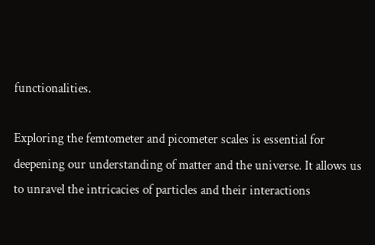functionalities.

Exploring the femtometer and picometer scales is essential for deepening our understanding of matter and the universe. It allows us to unravel the intricacies of particles and their interactions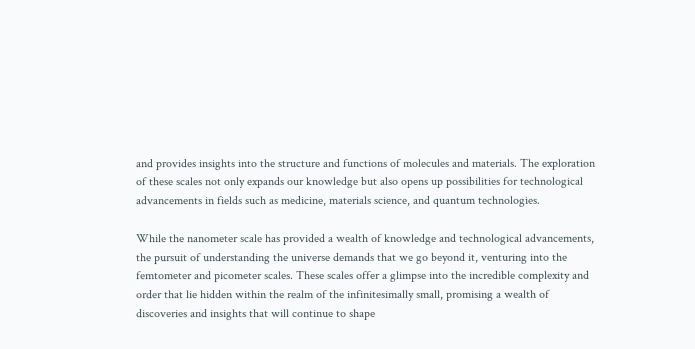and provides insights into the structure and functions of molecules and materials. The exploration of these scales not only expands our knowledge but also opens up possibilities for technological advancements in fields such as medicine, materials science, and quantum technologies.

While the nanometer scale has provided a wealth of knowledge and technological advancements, the pursuit of understanding the universe demands that we go beyond it, venturing into the femtometer and picometer scales. These scales offer a glimpse into the incredible complexity and order that lie hidden within the realm of the infinitesimally small, promising a wealth of discoveries and insights that will continue to shape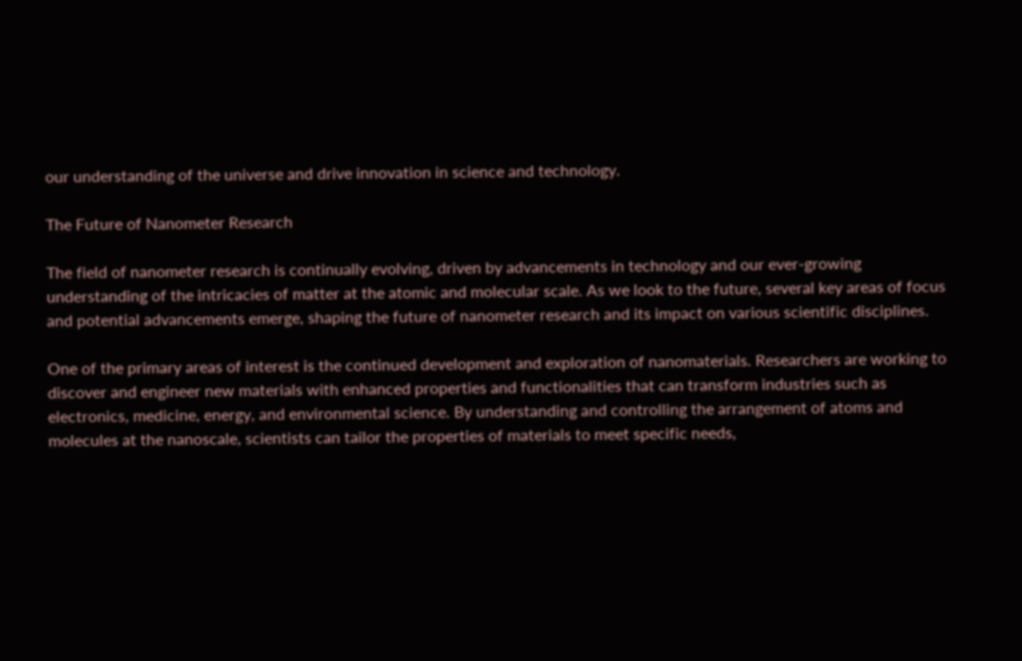our understanding of the universe and drive innovation in science and technology.

The Future of Nanometer Research

The field of nanometer research is continually evolving, driven by advancements in technology and our ever-growing understanding of the intricacies of matter at the atomic and molecular scale. As we look to the future, several key areas of focus and potential advancements emerge, shaping the future of nanometer research and its impact on various scientific disciplines.

One of the primary areas of interest is the continued development and exploration of nanomaterials. Researchers are working to discover and engineer new materials with enhanced properties and functionalities that can transform industries such as electronics, medicine, energy, and environmental science. By understanding and controlling the arrangement of atoms and molecules at the nanoscale, scientists can tailor the properties of materials to meet specific needs,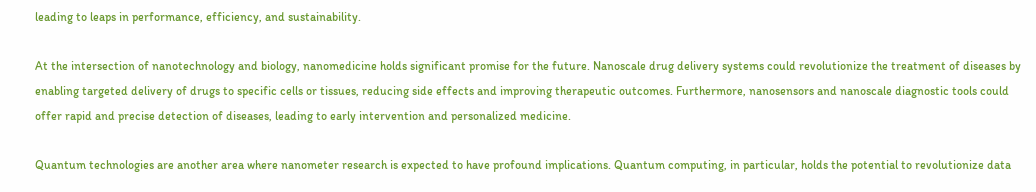leading to leaps in performance, efficiency, and sustainability.

At the intersection of nanotechnology and biology, nanomedicine holds significant promise for the future. Nanoscale drug delivery systems could revolutionize the treatment of diseases by enabling targeted delivery of drugs to specific cells or tissues, reducing side effects and improving therapeutic outcomes. Furthermore, nanosensors and nanoscale diagnostic tools could offer rapid and precise detection of diseases, leading to early intervention and personalized medicine.

Quantum technologies are another area where nanometer research is expected to have profound implications. Quantum computing, in particular, holds the potential to revolutionize data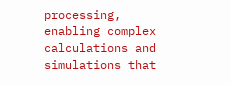processing, enabling complex calculations and simulations that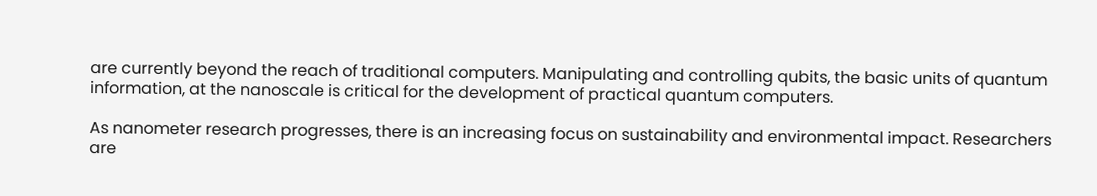are currently beyond the reach of traditional computers. Manipulating and controlling qubits, the basic units of quantum information, at the nanoscale is critical for the development of practical quantum computers.

As nanometer research progresses, there is an increasing focus on sustainability and environmental impact. Researchers are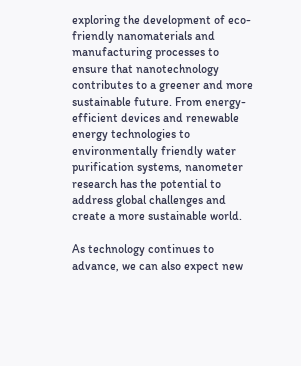exploring the development of eco-friendly nanomaterials and manufacturing processes to ensure that nanotechnology contributes to a greener and more sustainable future. From energy-efficient devices and renewable energy technologies to environmentally friendly water purification systems, nanometer research has the potential to address global challenges and create a more sustainable world.

As technology continues to advance, we can also expect new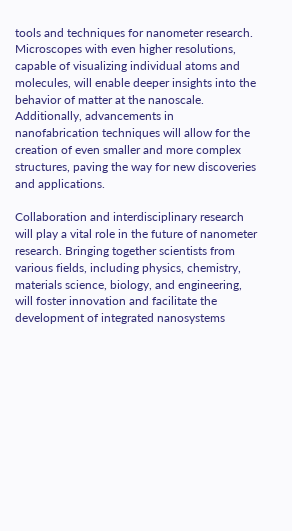tools and techniques for nanometer research. Microscopes with even higher resolutions, capable of visualizing individual atoms and molecules, will enable deeper insights into the behavior of matter at the nanoscale. Additionally, advancements in nanofabrication techniques will allow for the creation of even smaller and more complex structures, paving the way for new discoveries and applications.

Collaboration and interdisciplinary research will play a vital role in the future of nanometer research. Bringing together scientists from various fields, including physics, chemistry, materials science, biology, and engineering, will foster innovation and facilitate the development of integrated nanosystems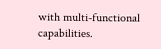with multi-functional capabilities.